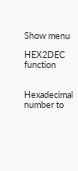Show menu

HEX2DEC function


Hexadecimal number to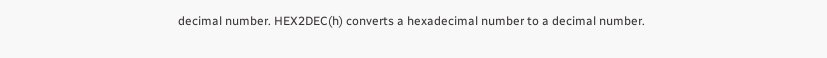decimal number. HEX2DEC(h) converts a hexadecimal number to a decimal number.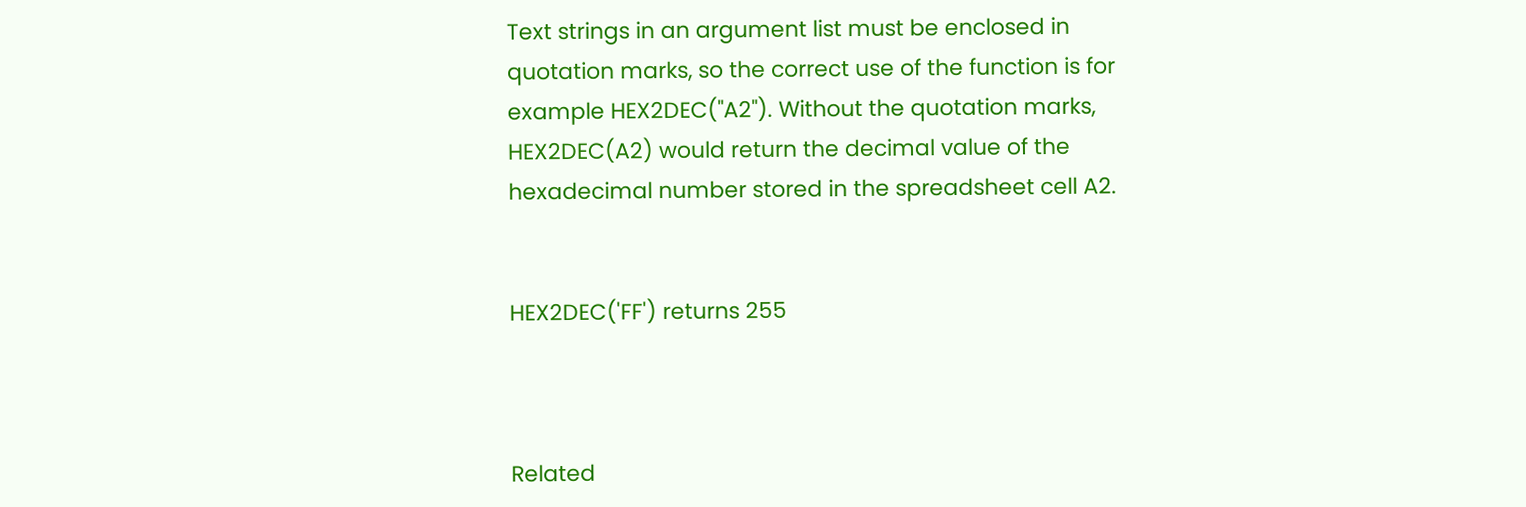Text strings in an argument list must be enclosed in quotation marks, so the correct use of the function is for example HEX2DEC("A2"). Without the quotation marks, HEX2DEC(A2) would return the decimal value of the hexadecimal number stored in the spreadsheet cell A2.


HEX2DEC('FF') returns 255



Related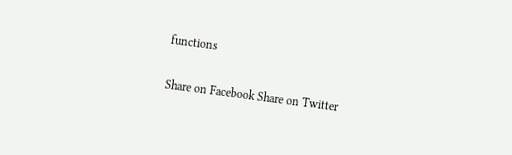functions

Share on Facebook Share on Twitter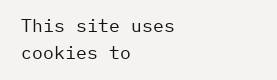This site uses cookies to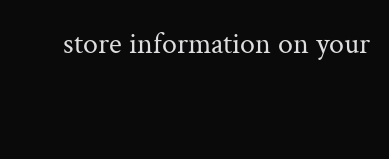store information on your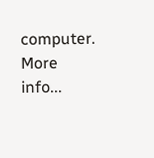computer. More info...